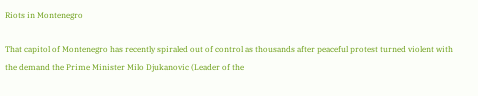Riots in Montenegro

That capitol of Montenegro has recently spiraled out of control as thousands after peaceful protest turned violent with the demand the Prime Minister Milo Djukanovic (Leader of the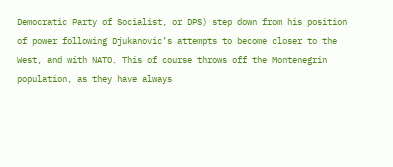Democratic Party of Socialist, or DPS) step down from his position of power following Djukanovic’s attempts to become closer to the West, and with NATO. This of course throws off the Montenegrin population, as they have always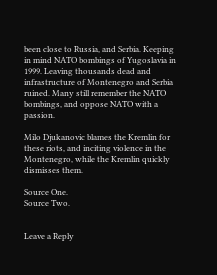been close to Russia, and Serbia. Keeping in mind NATO bombings of Yugoslavia in 1999. Leaving thousands dead and infrastructure of Montenegro and Serbia ruined. Many still remember the NATO bombings, and oppose NATO with a passion.

Milo Djukanovic blames the Kremlin for these riots, and inciting violence in the Montenegro, while the Kremlin quickly dismisses them.

Source One.
Source Two.


Leave a Reply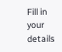Fill in your details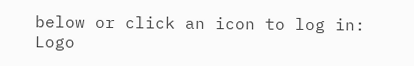below or click an icon to log in: Logo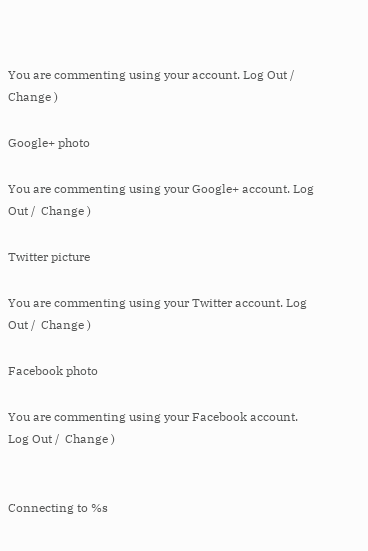You are commenting using your account. Log Out /  Change )

Google+ photo

You are commenting using your Google+ account. Log Out /  Change )

Twitter picture

You are commenting using your Twitter account. Log Out /  Change )

Facebook photo

You are commenting using your Facebook account. Log Out /  Change )


Connecting to %s